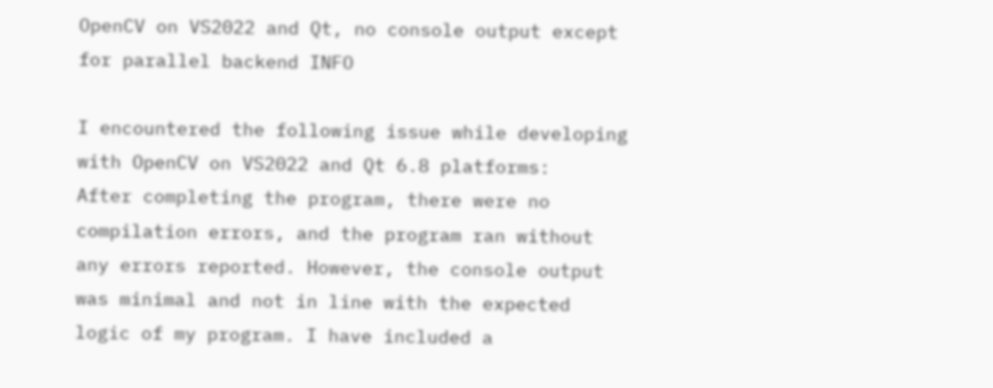OpenCV on VS2022 and Qt, no console output except for parallel backend INFO

I encountered the following issue while developing with OpenCV on VS2022 and Qt 6.8 platforms:
After completing the program, there were no compilation errors, and the program ran without any errors reported. However, the console output was minimal and not in line with the expected logic of my program. I have included a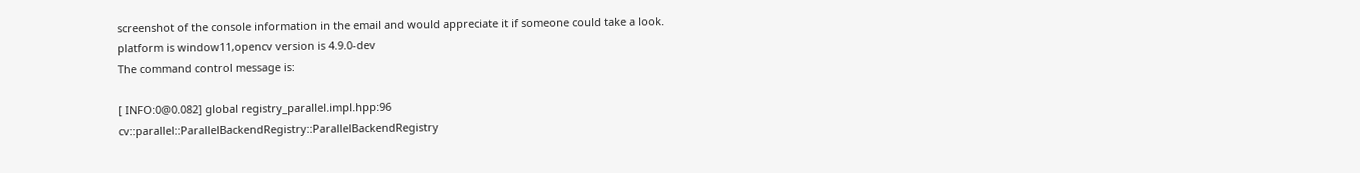screenshot of the console information in the email and would appreciate it if someone could take a look.
platform is window11,opencv version is 4.9.0-dev
The command control message is:

[ INFO:0@0.082] global registry_parallel.impl.hpp:96 cv::parallel::ParallelBackendRegistry::ParallelBackendRegistry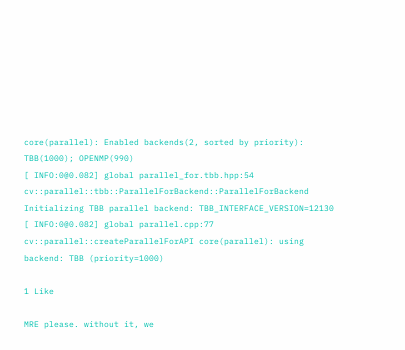core(parallel): Enabled backends(2, sorted by priority): TBB(1000); OPENMP(990)
[ INFO:0@0.082] global parallel_for.tbb.hpp:54 cv::parallel::tbb::ParallelForBackend::ParallelForBackend Initializing TBB parallel backend: TBB_INTERFACE_VERSION=12130
[ INFO:0@0.082] global parallel.cpp:77 cv::parallel::createParallelForAPI core(parallel): using backend: TBB (priority=1000)

1 Like

MRE please. without it, we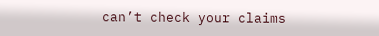can’t check your claims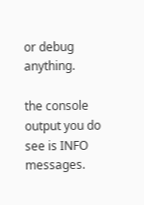or debug anything.

the console output you do see is INFO messages.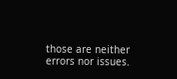those are neither errors nor issues.